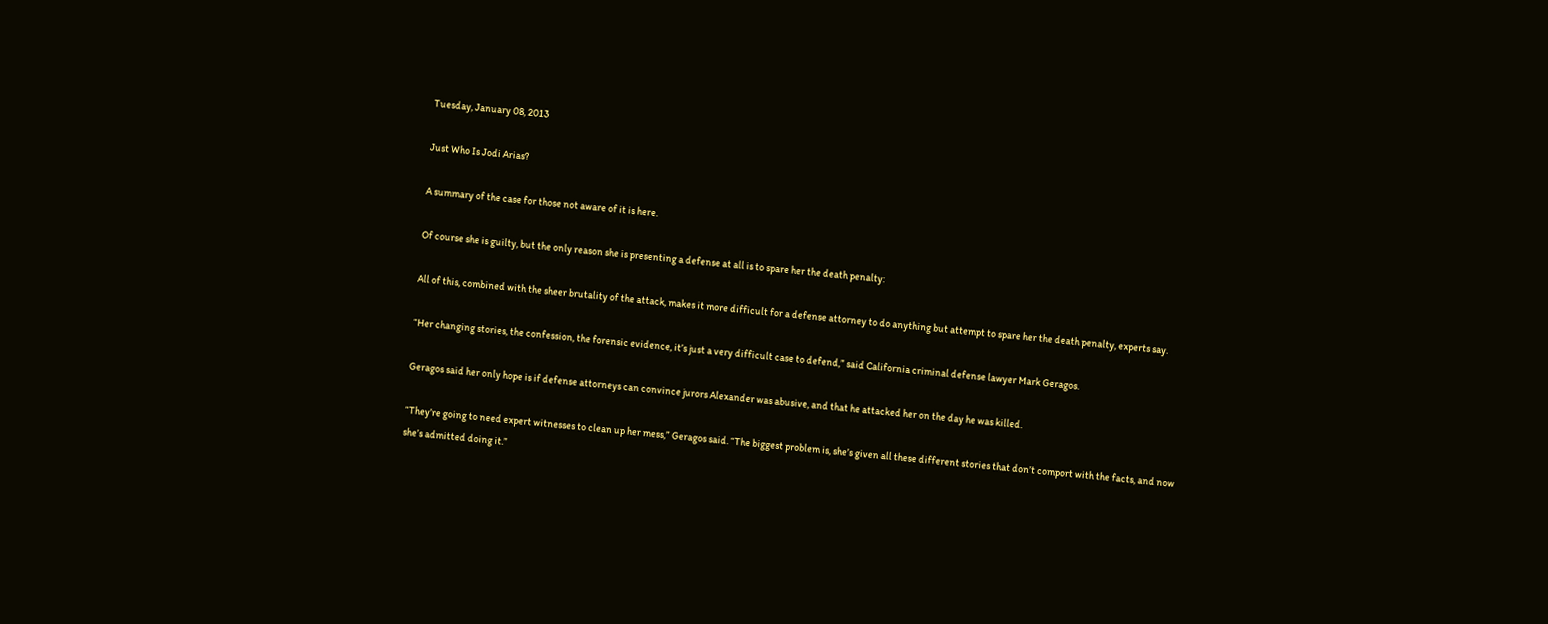Tuesday, January 08, 2013

Just Who Is Jodi Arias?

A summary of the case for those not aware of it is here.

Of course she is guilty, but the only reason she is presenting a defense at all is to spare her the death penalty:

All of this, combined with the sheer brutality of the attack, makes it more difficult for a defense attorney to do anything but attempt to spare her the death penalty, experts say.

“Her changing stories, the confession, the forensic evidence, it’s just a very difficult case to defend,” said California criminal defense lawyer Mark Geragos.

Geragos said her only hope is if defense attorneys can convince jurors Alexander was abusive, and that he attacked her on the day he was killed.

“They’re going to need expert witnesses to clean up her mess,” Geragos said. “The biggest problem is, she’s given all these different stories that don’t comport with the facts, and now she’s admitted doing it.”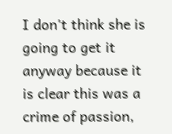I don't think she is going to get it anyway because it is clear this was a crime of passion,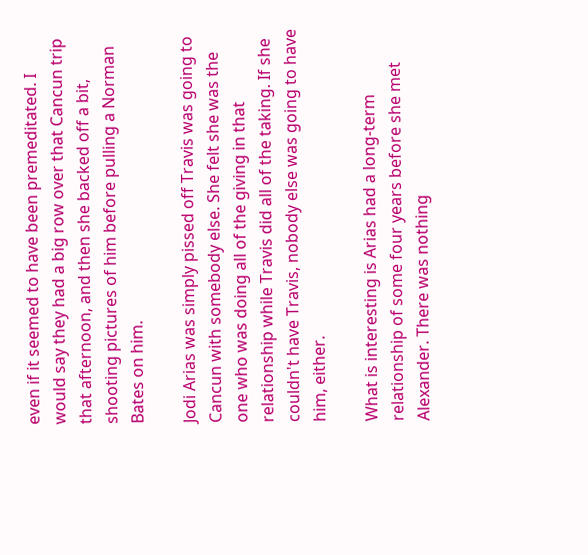even if it seemed to have been premeditated. I would say they had a big row over that Cancun trip that afternoon, and then she backed off a bit, shooting pictures of him before pulling a Norman Bates on him.

Jodi Arias was simply pissed off Travis was going to Cancun with somebody else. She felt she was the one who was doing all of the giving in that relationship while Travis did all of the taking. If she couldn't have Travis, nobody else was going to have him, either.

What is interesting is Arias had a long-term relationship of some four years before she met Alexander. There was nothing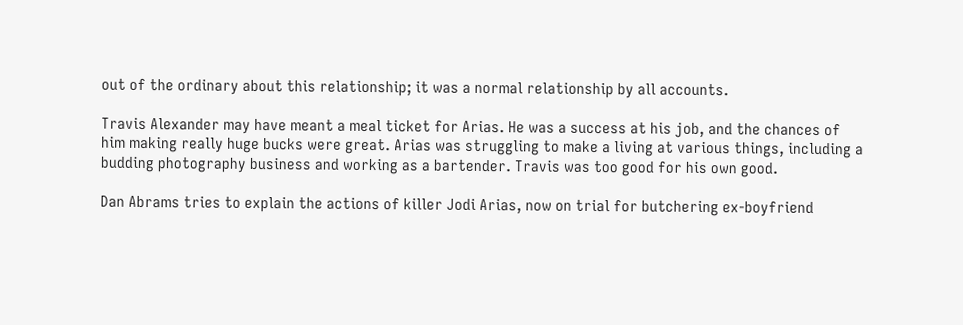out of the ordinary about this relationship; it was a normal relationship by all accounts.

Travis Alexander may have meant a meal ticket for Arias. He was a success at his job, and the chances of him making really huge bucks were great. Arias was struggling to make a living at various things, including a budding photography business and working as a bartender. Travis was too good for his own good.

Dan Abrams tries to explain the actions of killer Jodi Arias, now on trial for butchering ex-boyfriend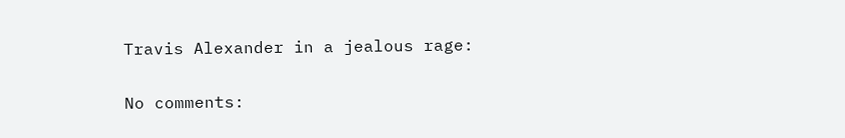Travis Alexander in a jealous rage:

No comments: